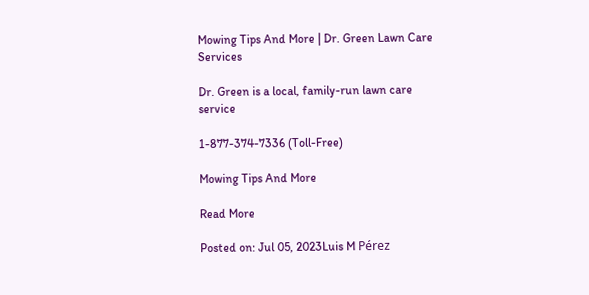Mowing Tips And More | Dr. Green Lawn Care Services

Dr. Green is a local, family-run lawn care service

1-877-374-7336 (Toll-Free)

Mowing Tips And More

Read More

Posted on: Jul 05, 2023Luis M Pérez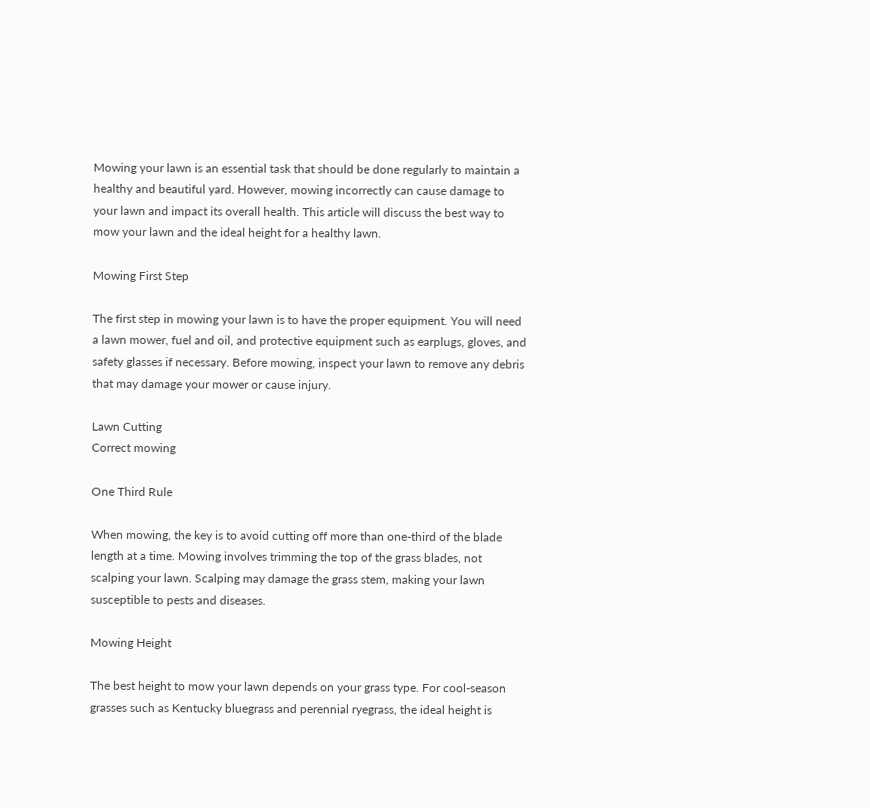Mowing your lawn is an essential task that should be done regularly to maintain a healthy and beautiful yard. However, mowing incorrectly can cause damage to your lawn and impact its overall health. This article will discuss the best way to mow your lawn and the ideal height for a healthy lawn.

Mowing First Step

The first step in mowing your lawn is to have the proper equipment. You will need a lawn mower, fuel and oil, and protective equipment such as earplugs, gloves, and safety glasses if necessary. Before mowing, inspect your lawn to remove any debris that may damage your mower or cause injury.

Lawn Cutting
Correct mowing

One Third Rule

When mowing, the key is to avoid cutting off more than one-third of the blade length at a time. Mowing involves trimming the top of the grass blades, not scalping your lawn. Scalping may damage the grass stem, making your lawn susceptible to pests and diseases.

Mowing Height

The best height to mow your lawn depends on your grass type. For cool-season grasses such as Kentucky bluegrass and perennial ryegrass, the ideal height is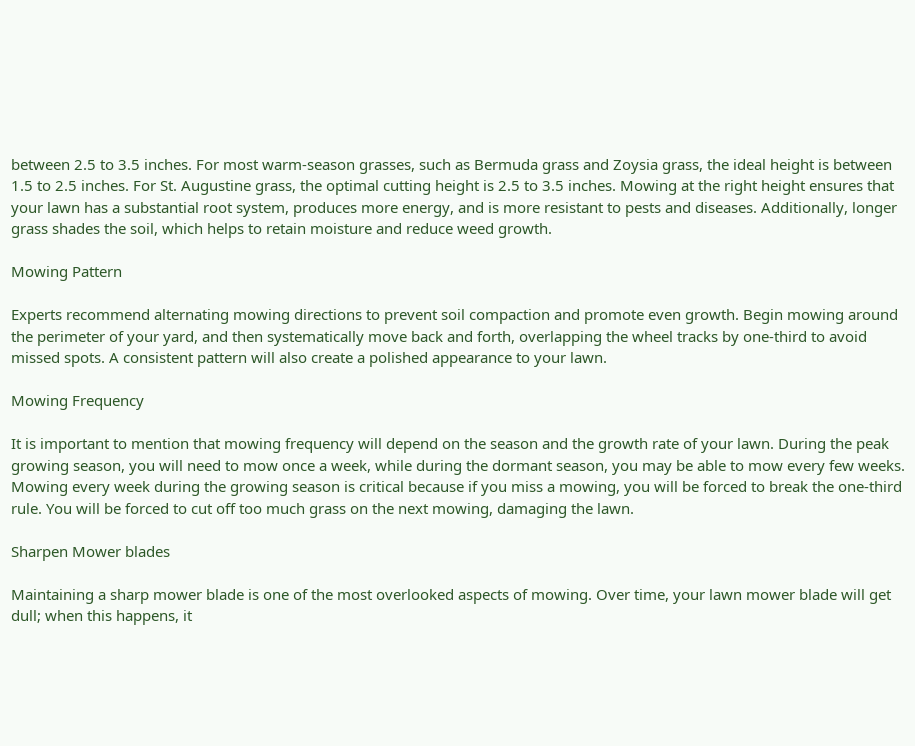between 2.5 to 3.5 inches. For most warm-season grasses, such as Bermuda grass and Zoysia grass, the ideal height is between 1.5 to 2.5 inches. For St. Augustine grass, the optimal cutting height is 2.5 to 3.5 inches. Mowing at the right height ensures that your lawn has a substantial root system, produces more energy, and is more resistant to pests and diseases. Additionally, longer grass shades the soil, which helps to retain moisture and reduce weed growth.

Mowing Pattern

Experts recommend alternating mowing directions to prevent soil compaction and promote even growth. Begin mowing around the perimeter of your yard, and then systematically move back and forth, overlapping the wheel tracks by one-third to avoid missed spots. A consistent pattern will also create a polished appearance to your lawn.

Mowing Frequency

It is important to mention that mowing frequency will depend on the season and the growth rate of your lawn. During the peak growing season, you will need to mow once a week, while during the dormant season, you may be able to mow every few weeks. Mowing every week during the growing season is critical because if you miss a mowing, you will be forced to break the one-third rule. You will be forced to cut off too much grass on the next mowing, damaging the lawn.

Sharpen Mower blades

Maintaining a sharp mower blade is one of the most overlooked aspects of mowing. Over time, your lawn mower blade will get dull; when this happens, it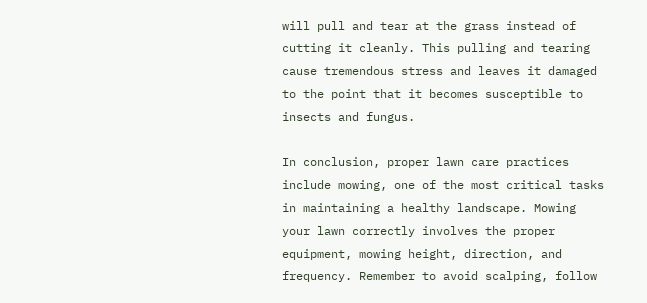will pull and tear at the grass instead of cutting it cleanly. This pulling and tearing cause tremendous stress and leaves it damaged to the point that it becomes susceptible to insects and fungus.

In conclusion, proper lawn care practices include mowing, one of the most critical tasks in maintaining a healthy landscape. Mowing your lawn correctly involves the proper equipment, mowing height, direction, and frequency. Remember to avoid scalping, follow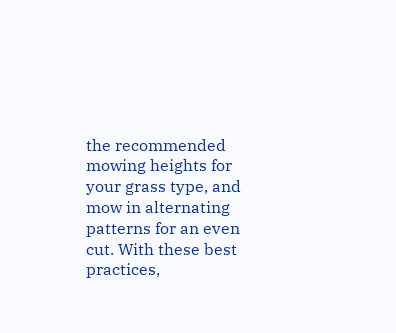the recommended mowing heights for your grass type, and mow in alternating patterns for an even cut. With these best practices,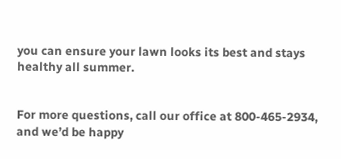you can ensure your lawn looks its best and stays healthy all summer.


For more questions, call our office at 800-465-2934, and we’d be happy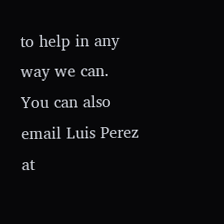to help in any way we can. You can also email Luis Perez at